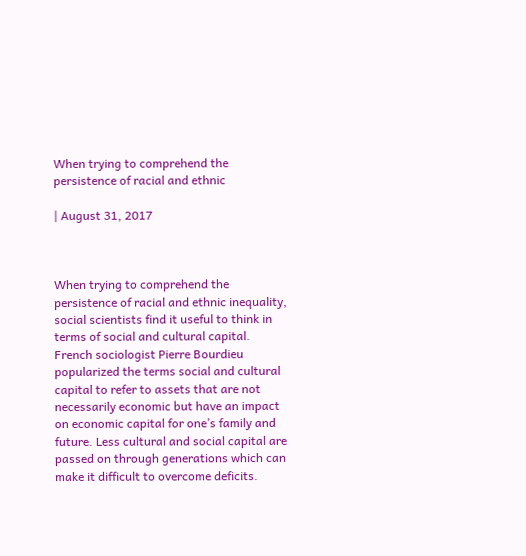When trying to comprehend the persistence of racial and ethnic

| August 31, 2017



When trying to comprehend the persistence of racial and ethnic inequality, social scientists find it useful to think in terms of social and cultural capital. French sociologist Pierre Bourdieu popularized the terms social and cultural capital to refer to assets that are not necessarily economic but have an impact on economic capital for one’s family and future. Less cultural and social capital are passed on through generations which can make it difficult to overcome deficits.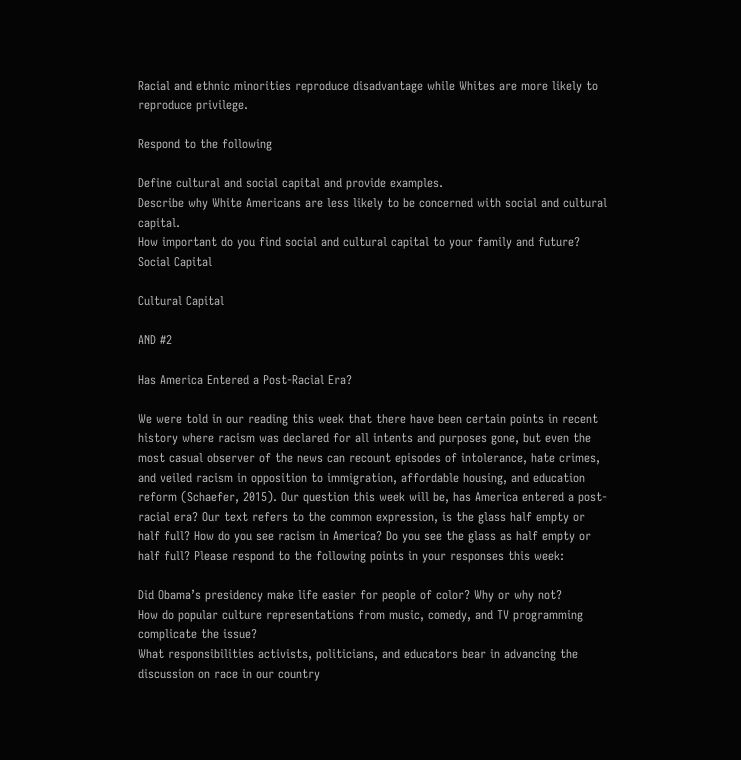Racial and ethnic minorities reproduce disadvantage while Whites are more likely to reproduce privilege.

Respond to the following

Define cultural and social capital and provide examples.
Describe why White Americans are less likely to be concerned with social and cultural capital.
How important do you find social and cultural capital to your family and future?
Social Capital

Cultural Capital

AND #2

Has America Entered a Post-Racial Era?

We were told in our reading this week that there have been certain points in recent history where racism was declared for all intents and purposes gone, but even the most casual observer of the news can recount episodes of intolerance, hate crimes, and veiled racism in opposition to immigration, affordable housing, and education reform (Schaefer, 2015). Our question this week will be, has America entered a post-racial era? Our text refers to the common expression, is the glass half empty or half full? How do you see racism in America? Do you see the glass as half empty or half full? Please respond to the following points in your responses this week:

Did Obama’s presidency make life easier for people of color? Why or why not?
How do popular culture representations from music, comedy, and TV programming complicate the issue?
What responsibilities activists, politicians, and educators bear in advancing the discussion on race in our country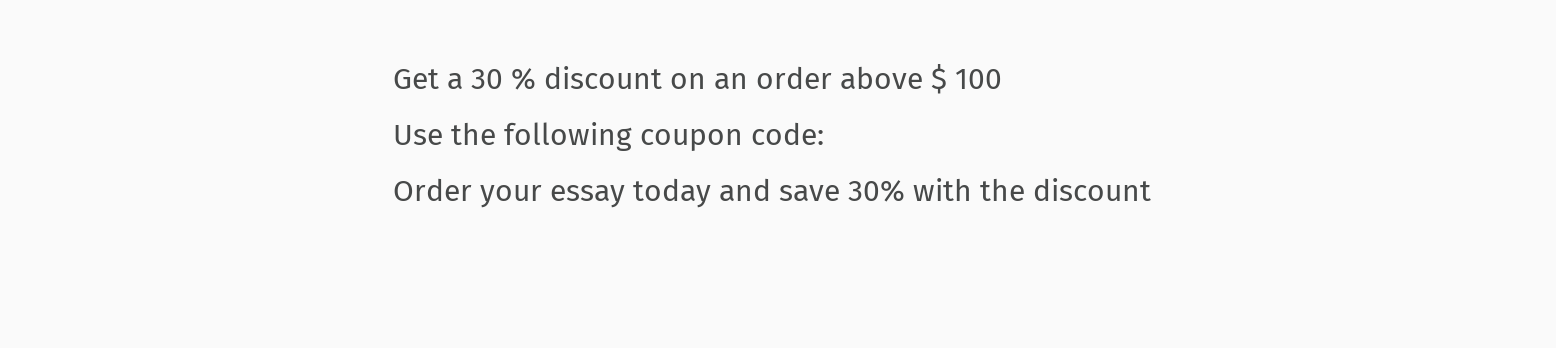Get a 30 % discount on an order above $ 100
Use the following coupon code:
Order your essay today and save 30% with the discount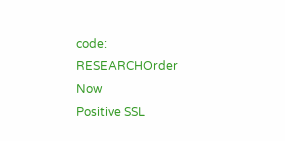code: RESEARCHOrder Now
Positive SSL